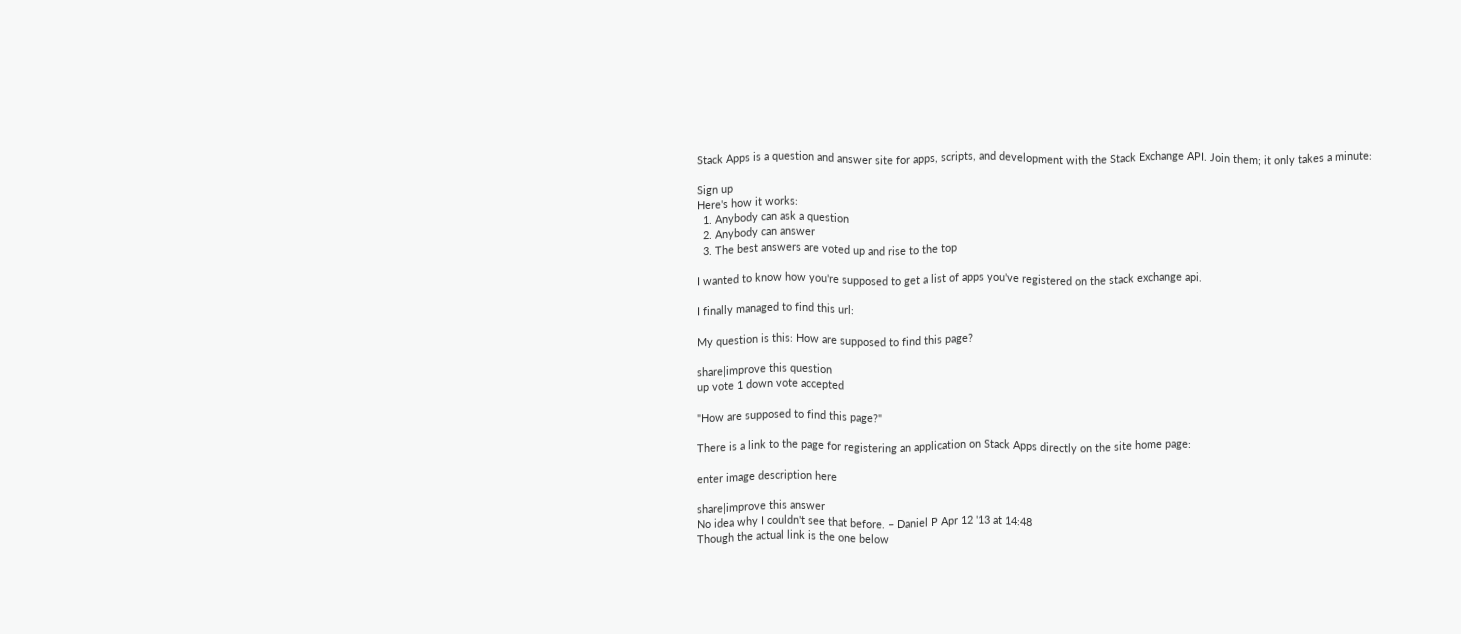Stack Apps is a question and answer site for apps, scripts, and development with the Stack Exchange API. Join them; it only takes a minute:

Sign up
Here's how it works:
  1. Anybody can ask a question
  2. Anybody can answer
  3. The best answers are voted up and rise to the top

I wanted to know how you're supposed to get a list of apps you've registered on the stack exchange api.

I finally managed to find this url:

My question is this: How are supposed to find this page?

share|improve this question
up vote 1 down vote accepted

"How are supposed to find this page?"

There is a link to the page for registering an application on Stack Apps directly on the site home page:

enter image description here

share|improve this answer
No idea why I couldn't see that before. – Daniel P Apr 12 '13 at 14:48
Though the actual link is the one below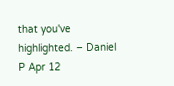that you've highlighted. – Daniel P Apr 12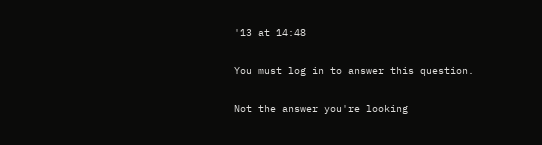'13 at 14:48

You must log in to answer this question.

Not the answer you're looking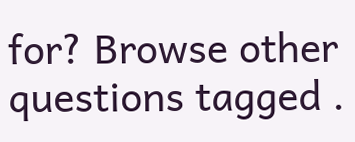for? Browse other questions tagged .